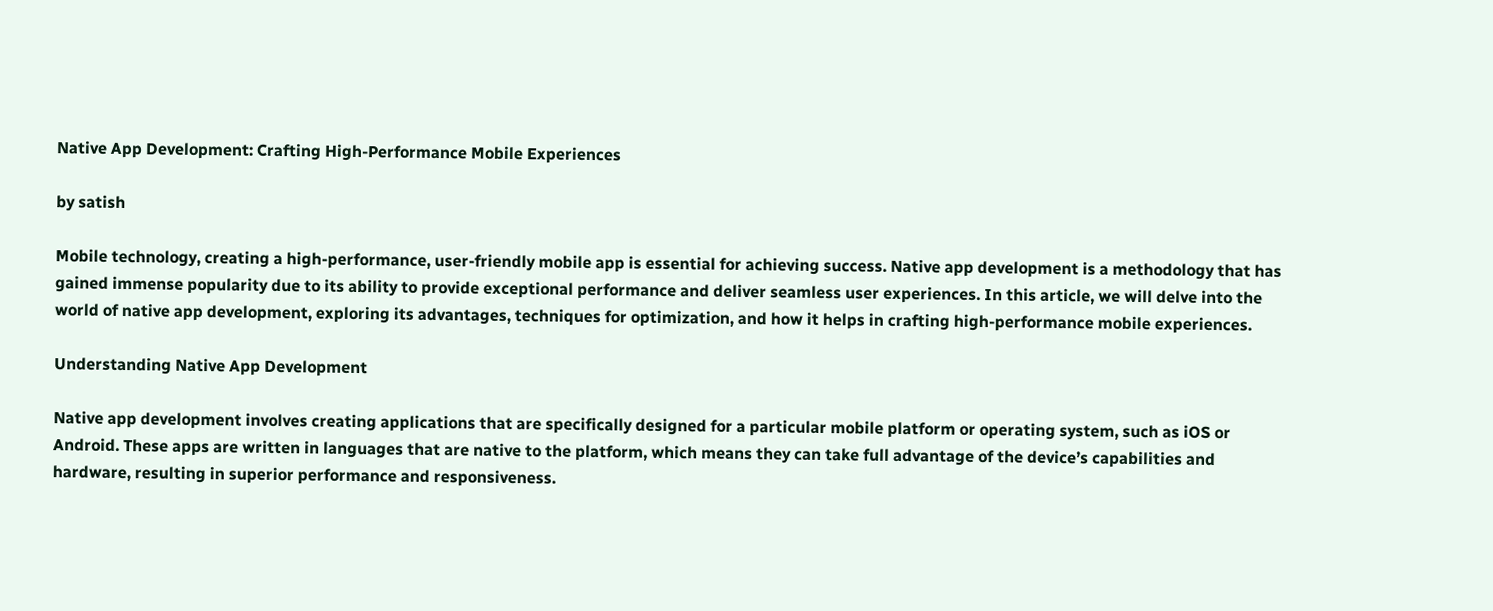Native App Development: Crafting High-Performance Mobile Experiences

by satish

Mobile technology, creating a high-performance, user-friendly mobile app is essential for achieving success. Native app development is a methodology that has gained immense popularity due to its ability to provide exceptional performance and deliver seamless user experiences. In this article, we will delve into the world of native app development, exploring its advantages, techniques for optimization, and how it helps in crafting high-performance mobile experiences.

Understanding Native App Development

Native app development involves creating applications that are specifically designed for a particular mobile platform or operating system, such as iOS or Android. These apps are written in languages that are native to the platform, which means they can take full advantage of the device’s capabilities and hardware, resulting in superior performance and responsiveness.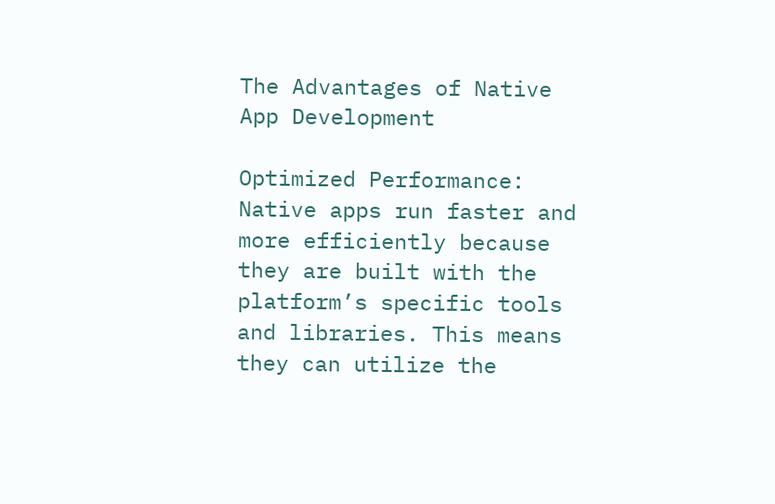The Advantages of Native App Development

Optimized Performance: Native apps run faster and more efficiently because they are built with the platform’s specific tools and libraries. This means they can utilize the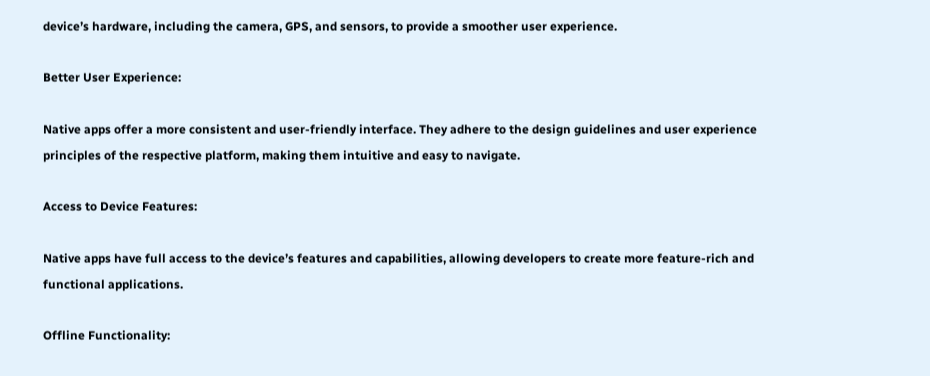device’s hardware, including the camera, GPS, and sensors, to provide a smoother user experience.

Better User Experience:

Native apps offer a more consistent and user-friendly interface. They adhere to the design guidelines and user experience principles of the respective platform, making them intuitive and easy to navigate.

Access to Device Features:

Native apps have full access to the device’s features and capabilities, allowing developers to create more feature-rich and functional applications.

Offline Functionality: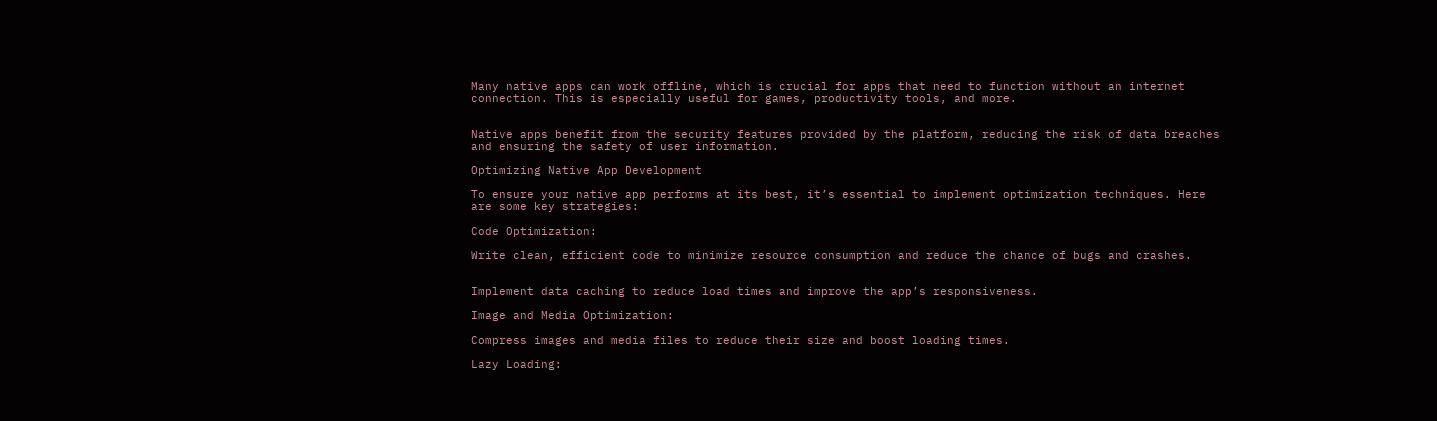Many native apps can work offline, which is crucial for apps that need to function without an internet connection. This is especially useful for games, productivity tools, and more.


Native apps benefit from the security features provided by the platform, reducing the risk of data breaches and ensuring the safety of user information.

Optimizing Native App Development

To ensure your native app performs at its best, it’s essential to implement optimization techniques. Here are some key strategies:

Code Optimization:

Write clean, efficient code to minimize resource consumption and reduce the chance of bugs and crashes.


Implement data caching to reduce load times and improve the app’s responsiveness.

Image and Media Optimization:

Compress images and media files to reduce their size and boost loading times.

Lazy Loading: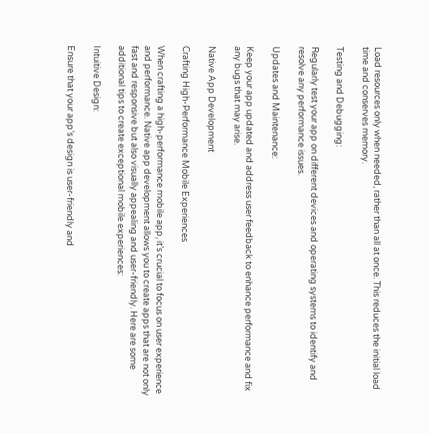Load resources only when needed, rather than all at once. This reduces the initial load time and conserves memory.

Testing and Debugging:

Regularly test your app on different devices and operating systems to identify and resolve any performance issues.

Updates and Maintenance:

Keep your app updated and address user feedback to enhance performance and fix any bugs that may arise.

Native App Development

Crafting High-Performance Mobile Experiences

When crafting a high-performance mobile app, it’s crucial to focus on user experience and performance. Native app development allows you to create apps that are not only fast and responsive but also visually appealing and user-friendly. Here are some additional tips to create exceptional mobile experiences:

Intuitive Design:

Ensure that your app’s design is user-friendly and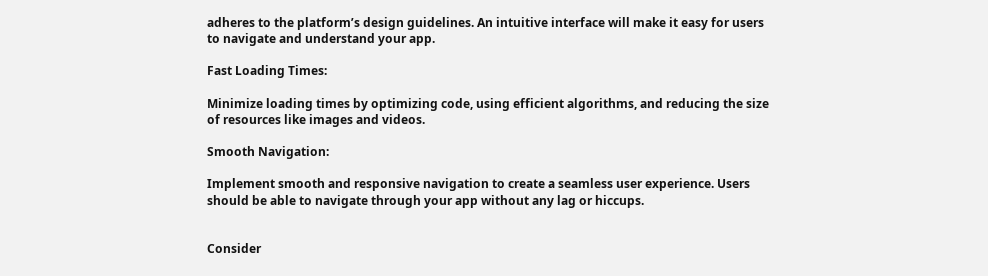adheres to the platform’s design guidelines. An intuitive interface will make it easy for users to navigate and understand your app.

Fast Loading Times:

Minimize loading times by optimizing code, using efficient algorithms, and reducing the size of resources like images and videos.

Smooth Navigation:

Implement smooth and responsive navigation to create a seamless user experience. Users should be able to navigate through your app without any lag or hiccups.


Consider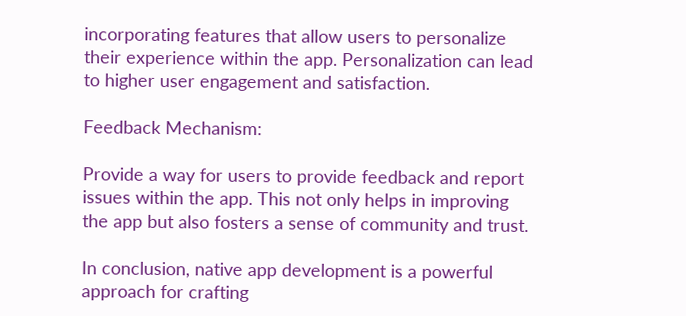incorporating features that allow users to personalize their experience within the app. Personalization can lead to higher user engagement and satisfaction.

Feedback Mechanism:

Provide a way for users to provide feedback and report issues within the app. This not only helps in improving the app but also fosters a sense of community and trust.

In conclusion, native app development is a powerful approach for crafting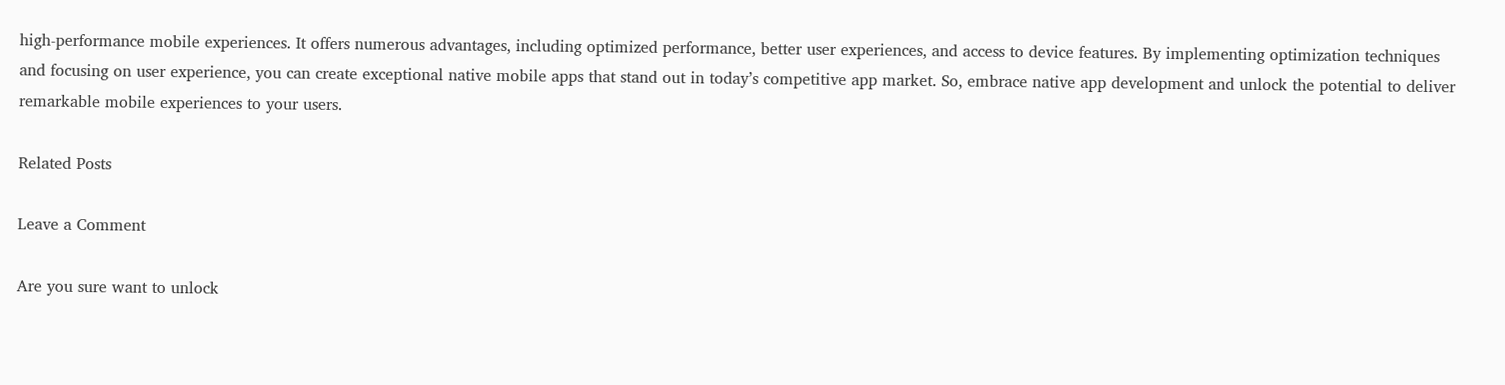high-performance mobile experiences. It offers numerous advantages, including optimized performance, better user experiences, and access to device features. By implementing optimization techniques and focusing on user experience, you can create exceptional native mobile apps that stand out in today’s competitive app market. So, embrace native app development and unlock the potential to deliver remarkable mobile experiences to your users.

Related Posts

Leave a Comment

Are you sure want to unlock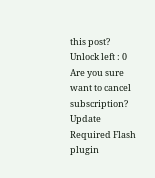this post?
Unlock left : 0
Are you sure want to cancel subscription?
Update Required Flash plugin